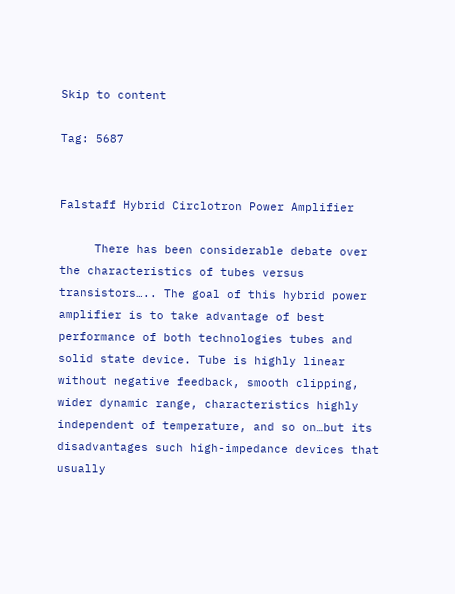Skip to content

Tag: 5687


Falstaff Hybrid Circlotron Power Amplifier

     There has been considerable debate over the characteristics of tubes versus transistors….. The goal of this hybrid power amplifier is to take advantage of best performance of both technologies tubes and solid state device. Tube is highly linear without negative feedback, smooth clipping, wider dynamic range, characteristics highly independent of temperature, and so on…but its disadvantages such high-impedance devices that usually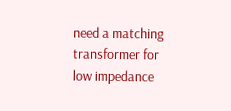need a matching transformer for low impedance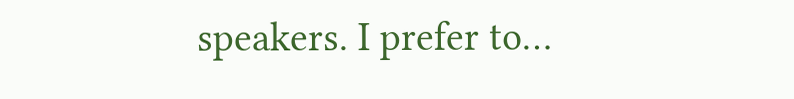speakers. I prefer to…